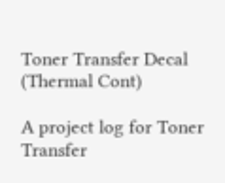Toner Transfer Decal (Thermal Cont)

A project log for Toner Transfer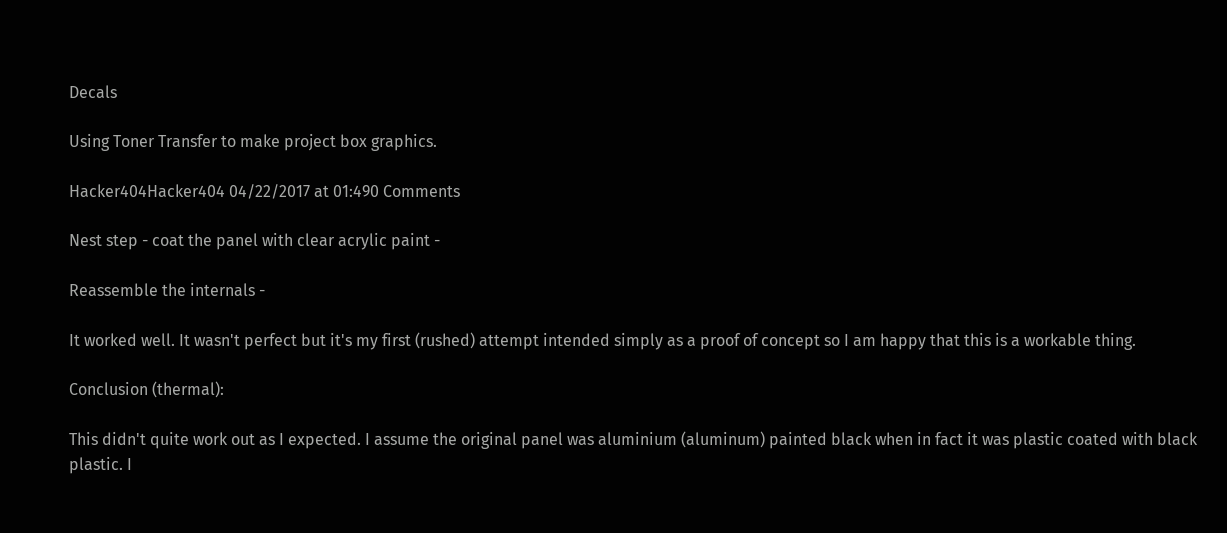Decals

Using Toner Transfer to make project box graphics.

Hacker404Hacker404 04/22/2017 at 01:490 Comments

Nest step - coat the panel with clear acrylic paint -

Reassemble the internals -

It worked well. It wasn't perfect but it's my first (rushed) attempt intended simply as a proof of concept so I am happy that this is a workable thing.

Conclusion (thermal):

This didn't quite work out as I expected. I assume the original panel was aluminium (aluminum) painted black when in fact it was plastic coated with black plastic. I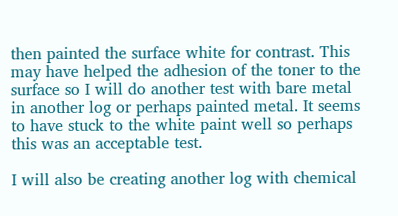then painted the surface white for contrast. This may have helped the adhesion of the toner to the surface so I will do another test with bare metal in another log or perhaps painted metal. It seems to have stuck to the white paint well so perhaps this was an acceptable test.

I will also be creating another log with chemical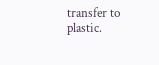transfer to plastic.